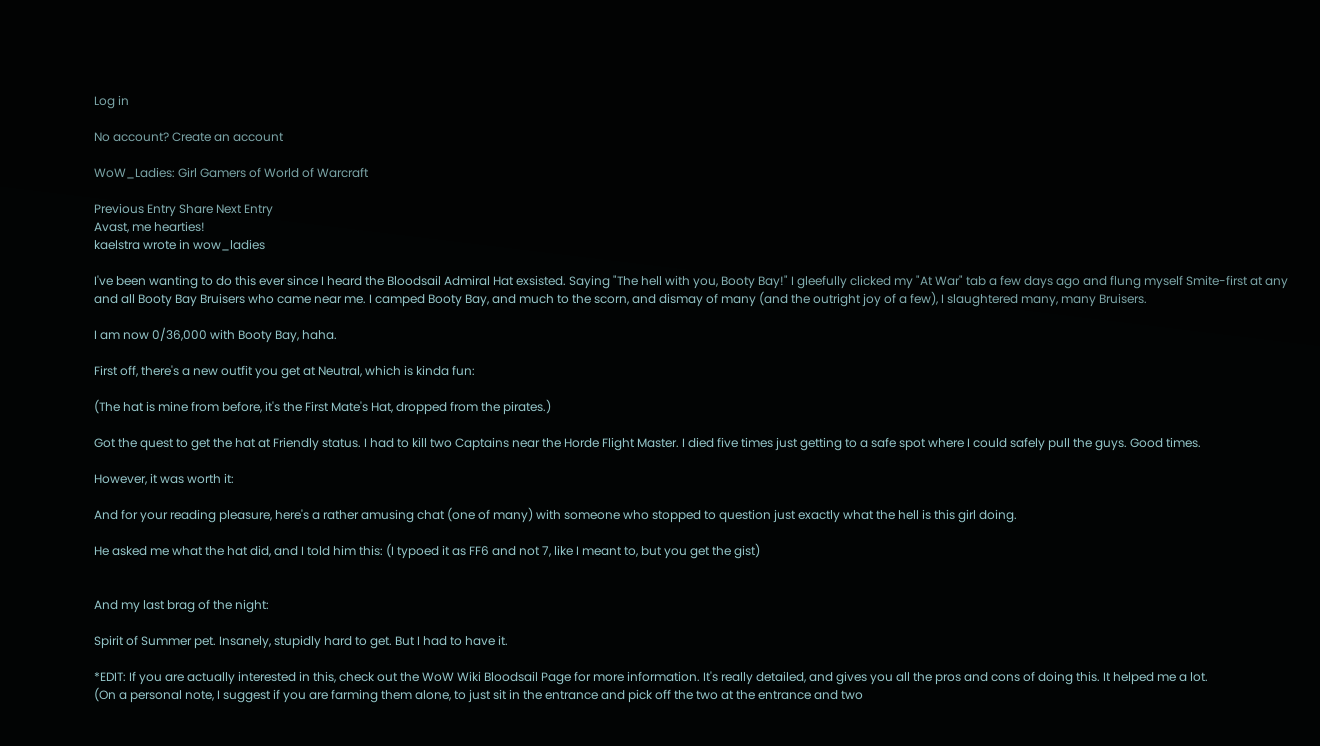Log in

No account? Create an account

WoW_Ladies: Girl Gamers of World of Warcraft

Previous Entry Share Next Entry
Avast, me hearties!
kaelstra wrote in wow_ladies

I've been wanting to do this ever since I heard the Bloodsail Admiral Hat exsisted. Saying "The hell with you, Booty Bay!" I gleefully clicked my "At War" tab a few days ago and flung myself Smite-first at any and all Booty Bay Bruisers who came near me. I camped Booty Bay, and much to the scorn, and dismay of many (and the outright joy of a few), I slaughtered many, many Bruisers.

I am now 0/36,000 with Booty Bay, haha.

First off, there's a new outfit you get at Neutral, which is kinda fun:

(The hat is mine from before, it's the First Mate's Hat, dropped from the pirates.)

Got the quest to get the hat at Friendly status. I had to kill two Captains near the Horde Flight Master. I died five times just getting to a safe spot where I could safely pull the guys. Good times.

However, it was worth it:

And for your reading pleasure, here's a rather amusing chat (one of many) with someone who stopped to question just exactly what the hell is this girl doing.

He asked me what the hat did, and I told him this: (I typoed it as FF6 and not 7, like I meant to, but you get the gist)


And my last brag of the night:

Spirit of Summer pet. Insanely, stupidly hard to get. But I had to have it.

*EDIT: If you are actually interested in this, check out the WoW Wiki Bloodsail Page for more information. It's really detailed, and gives you all the pros and cons of doing this. It helped me a lot.
(On a personal note, I suggest if you are farming them alone, to just sit in the entrance and pick off the two at the entrance and two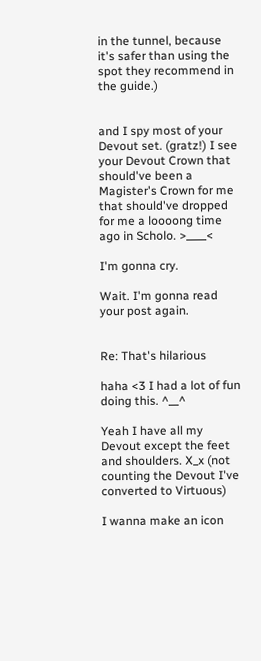in the tunnel, because it's safer than using the spot they recommend in the guide.)


and I spy most of your Devout set. (gratz!) I see your Devout Crown that should've been a Magister's Crown for me that should've dropped for me a loooong time ago in Scholo. >____<

I'm gonna cry.

Wait. I'm gonna read your post again.


Re: That's hilarious

haha <3 I had a lot of fun doing this. ^__^

Yeah I have all my Devout except the feet and shoulders. X_x (not counting the Devout I've converted to Virtuous)

I wanna make an icon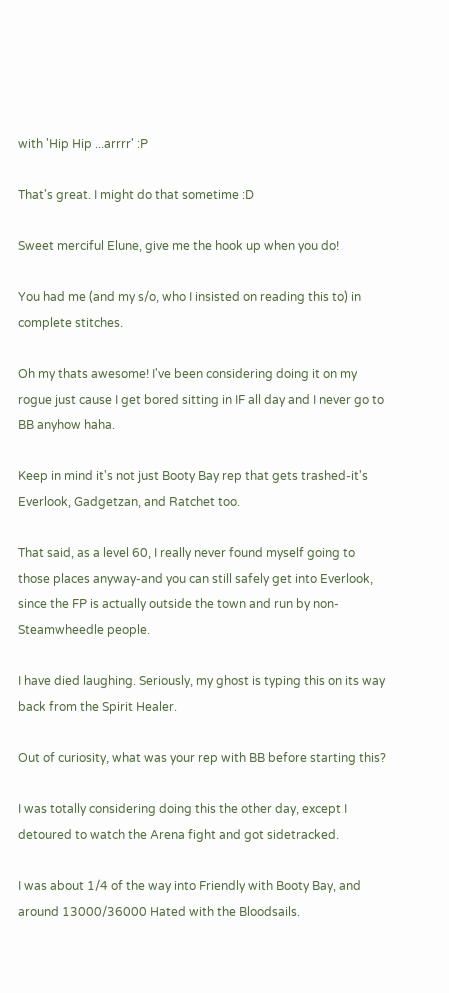with 'Hip Hip ...arrrr' :P

That's great. I might do that sometime :D

Sweet merciful Elune, give me the hook up when you do!

You had me (and my s/o, who I insisted on reading this to) in complete stitches.

Oh my thats awesome! I've been considering doing it on my rogue just cause I get bored sitting in IF all day and I never go to BB anyhow haha.

Keep in mind it's not just Booty Bay rep that gets trashed-it's Everlook, Gadgetzan, and Ratchet too.

That said, as a level 60, I really never found myself going to those places anyway-and you can still safely get into Everlook, since the FP is actually outside the town and run by non-Steamwheedle people.

I have died laughing. Seriously, my ghost is typing this on its way back from the Spirit Healer.

Out of curiosity, what was your rep with BB before starting this?

I was totally considering doing this the other day, except I detoured to watch the Arena fight and got sidetracked.

I was about 1/4 of the way into Friendly with Booty Bay, and around 13000/36000 Hated with the Bloodsails.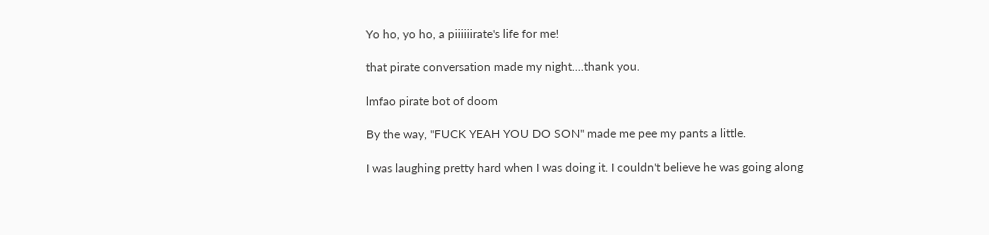Yo ho, yo ho, a piiiiiirate's life for me!

that pirate conversation made my night....thank you.

lmfao pirate bot of doom

By the way, "FUCK YEAH YOU DO SON" made me pee my pants a little.

I was laughing pretty hard when I was doing it. I couldn't believe he was going along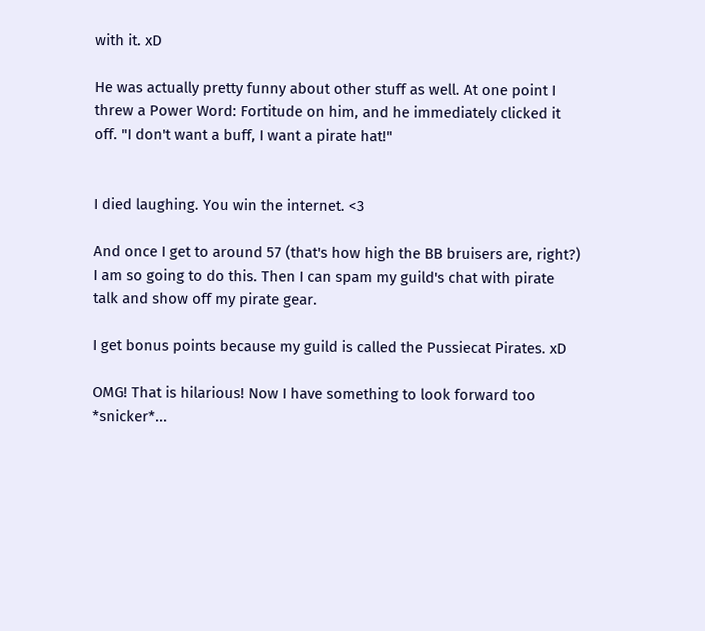with it. xD

He was actually pretty funny about other stuff as well. At one point I threw a Power Word: Fortitude on him, and he immediately clicked it off. "I don't want a buff, I want a pirate hat!"


I died laughing. You win the internet. <3

And once I get to around 57 (that's how high the BB bruisers are, right?) I am so going to do this. Then I can spam my guild's chat with pirate talk and show off my pirate gear.

I get bonus points because my guild is called the Pussiecat Pirates. xD

OMG! That is hilarious! Now I have something to look forward too *snicker*...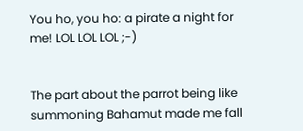You ho, you ho: a pirate a night for me! LOL LOL LOL ;-)


The part about the parrot being like summoning Bahamut made me fall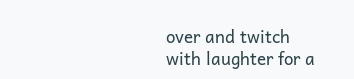over and twitch with laughter for a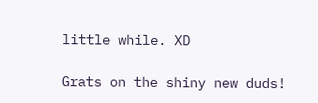little while. XD

Grats on the shiny new duds!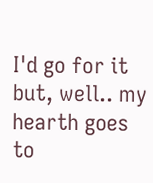I'd go for it but, well.. my hearth goes to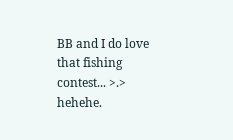BB and I do love that fishing contest... >.> hehehe.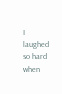I laughed so hard when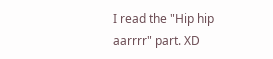I read the "Hip hip aarrrr" part. XD